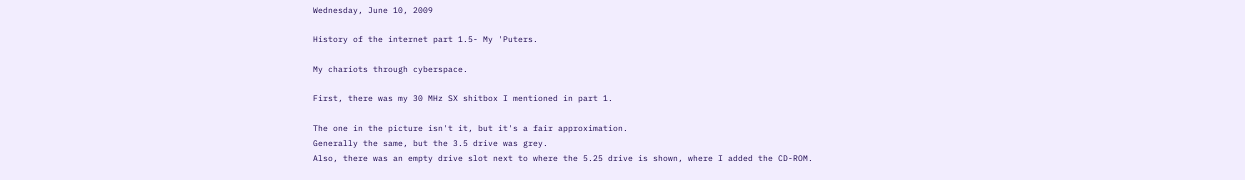Wednesday, June 10, 2009

History of the internet part 1.5- My 'Puters.

My chariots through cyberspace.

First, there was my 30 MHz SX shitbox I mentioned in part 1.

The one in the picture isn't it, but it's a fair approximation.
Generally the same, but the 3.5 drive was grey.
Also, there was an empty drive slot next to where the 5.25 drive is shown, where I added the CD-ROM.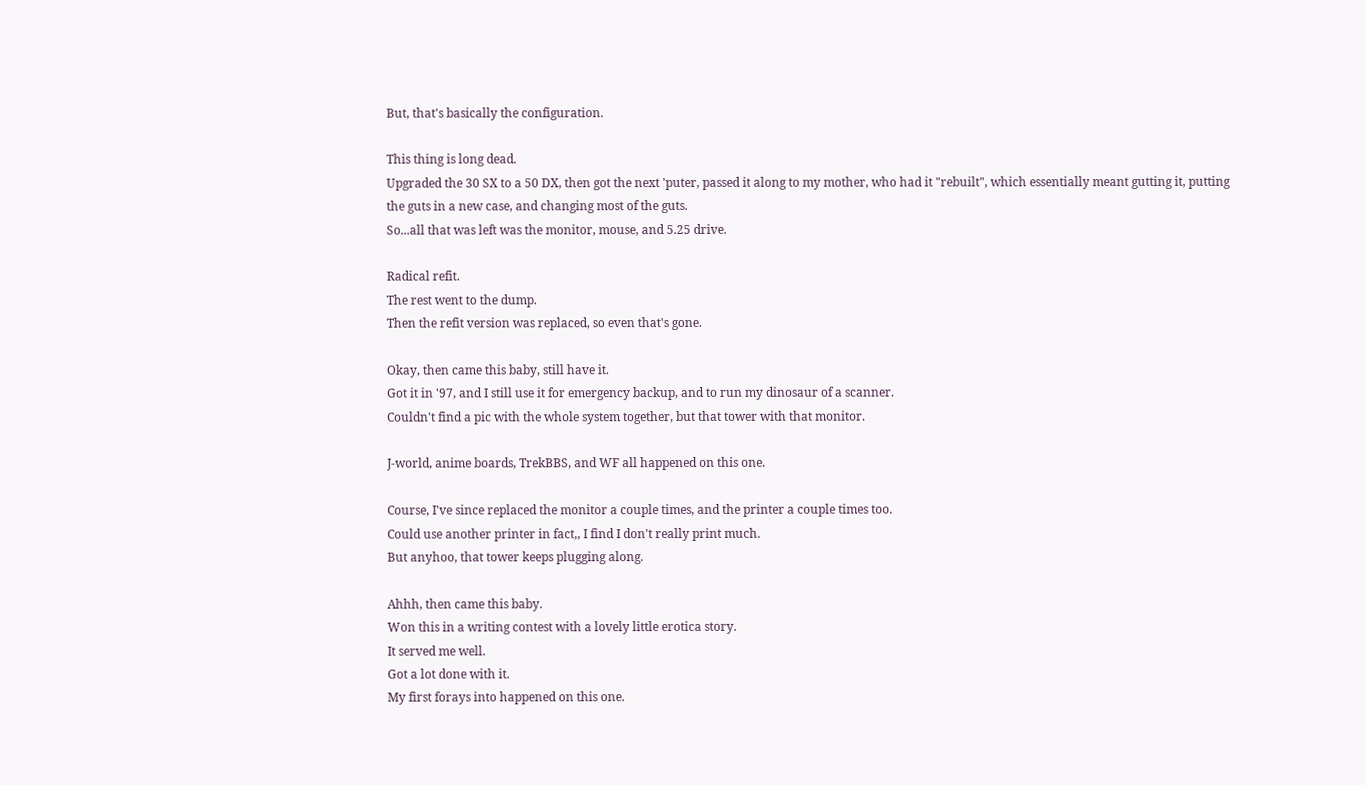But, that's basically the configuration.

This thing is long dead.
Upgraded the 30 SX to a 50 DX, then got the next 'puter, passed it along to my mother, who had it "rebuilt", which essentially meant gutting it, putting the guts in a new case, and changing most of the guts.
So...all that was left was the monitor, mouse, and 5.25 drive.

Radical refit.
The rest went to the dump.
Then the refit version was replaced, so even that's gone.

Okay, then came this baby, still have it.
Got it in '97, and I still use it for emergency backup, and to run my dinosaur of a scanner.
Couldn't find a pic with the whole system together, but that tower with that monitor.

J-world, anime boards, TrekBBS, and WF all happened on this one.

Course, I've since replaced the monitor a couple times, and the printer a couple times too.
Could use another printer in fact,, I find I don't really print much.
But anyhoo, that tower keeps plugging along.

Ahhh, then came this baby.
Won this in a writing contest with a lovely little erotica story.
It served me well.
Got a lot done with it.
My first forays into happened on this one.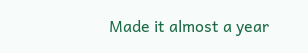Made it almost a year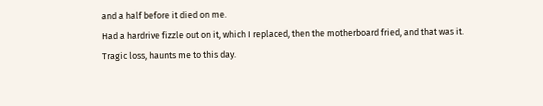and a half before it died on me.
Had a hardrive fizzle out on it, which I replaced, then the motherboard fried, and that was it.
Tragic loss, haunts me to this day.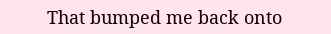That bumped me back onto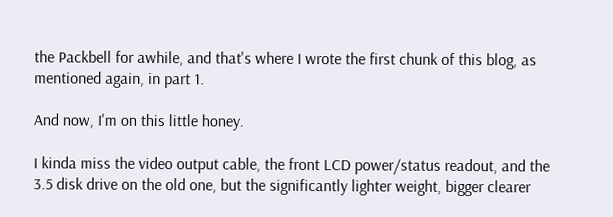the Packbell for awhile, and that's where I wrote the first chunk of this blog, as mentioned again, in part 1.

And now, I'm on this little honey.

I kinda miss the video output cable, the front LCD power/status readout, and the 3.5 disk drive on the old one, but the significantly lighter weight, bigger clearer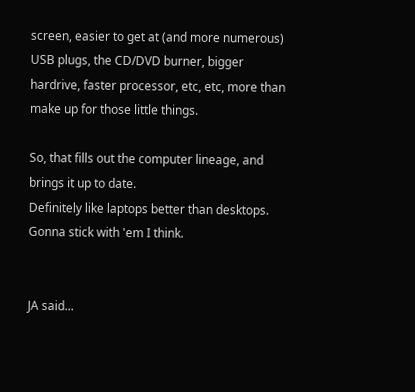screen, easier to get at (and more numerous) USB plugs, the CD/DVD burner, bigger hardrive, faster processor, etc, etc, more than make up for those little things.

So, that fills out the computer lineage, and brings it up to date.
Definitely like laptops better than desktops.
Gonna stick with 'em I think.


JA said...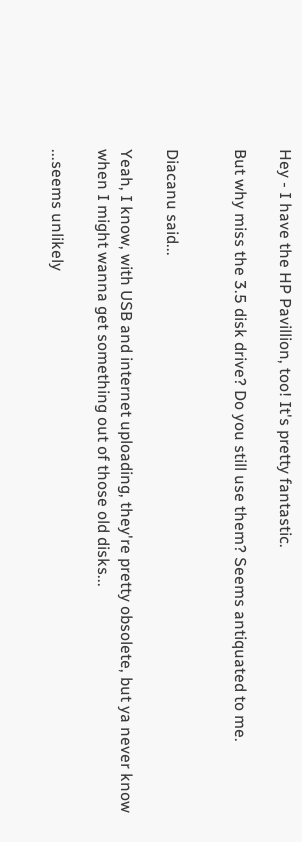Hey - I have the HP Pavillion, too! It's pretty fantastic.

But why miss the 3.5 disk drive? Do you still use them? Seems antiquated to me.


Diacanu said...

Yeah, I know, with USB and internet uploading, they're pretty obsolete, but ya never know when I might wanna get something out of those old disks...

...seems unlikely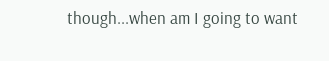though...when am I going to want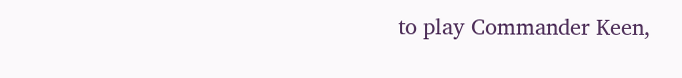to play Commander Keen,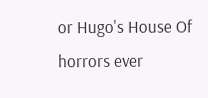or Hugo's House Of horrors ever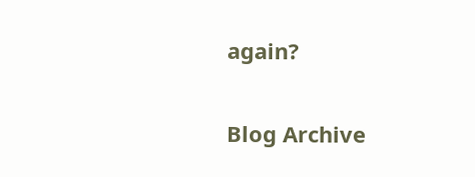again?

Blog Archive